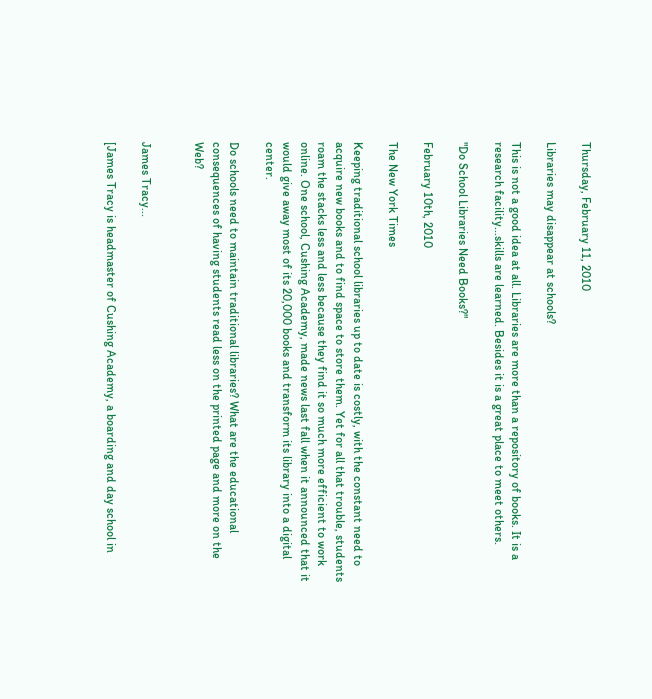Thursday, February 11, 2010

Libraries may disappear at schools?

This is not a good idea at all. Libraries are more than a repository of books. It is a research facility...skills are learned. Besides it is a great place to meet others.

"Do School Libraries Need Books?"

February 10th, 2010

The New York Times

Keeping traditional school libraries up to date is costly, with the constant need to acquire new books and to find space to store them. Yet for all that trouble, students roam the stacks less and less because they find it so much more efficient to work online. One school, Cushing Academy, made news last fall when it announced that it would give away most of its 20,000 books and transform its library into a digital center.

Do schools need to maintain traditional libraries? What are the educational consequences of having students read less on the printed page and more on the Web?


James Tracy...

[James Tracy is headmaster of Cushing Academy, a boarding and day school in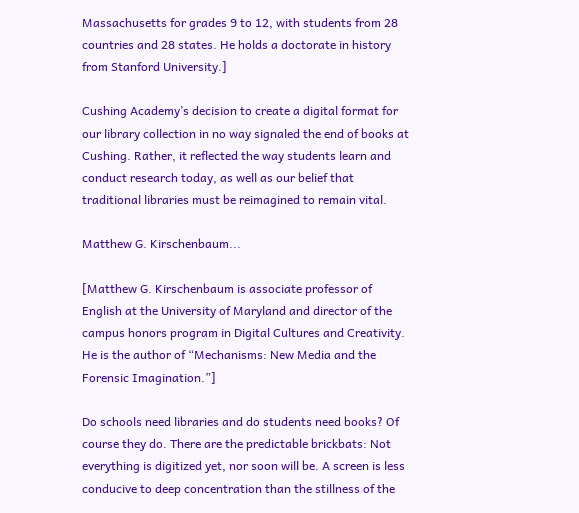Massachusetts for grades 9 to 12, with students from 28 countries and 28 states. He holds a doctorate in history from Stanford University.]

Cushing Academy’s decision to create a digital format for our library collection in no way signaled the end of books at Cushing. Rather, it reflected the way students learn and conduct research today, as well as our belief that traditional libraries must be reimagined to remain vital.

Matthew G. Kirschenbaum...

[Matthew G. Kirschenbaum is associate professor of English at the University of Maryland and director of the campus honors program in Digital Cultures and Creativity. He is the author of “Mechanisms: New Media and the Forensic Imagination.”]

Do schools need libraries and do students need books? Of course they do. There are the predictable brickbats: Not everything is digitized yet, nor soon will be. A screen is less conducive to deep concentration than the stillness of the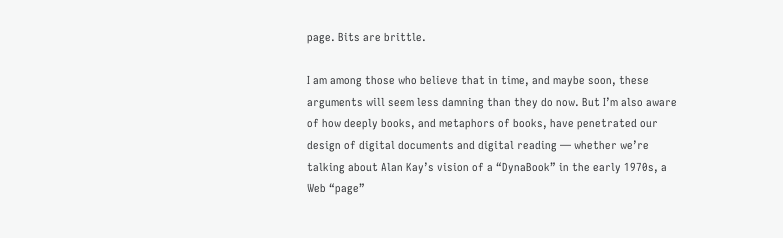page. Bits are brittle.

I am among those who believe that in time, and maybe soon, these arguments will seem less damning than they do now. But I’m also aware of how deeply books, and metaphors of books, have penetrated our design of digital documents and digital reading — whether we’re talking about Alan Kay’s vision of a “DynaBook” in the early 1970s, a Web “page”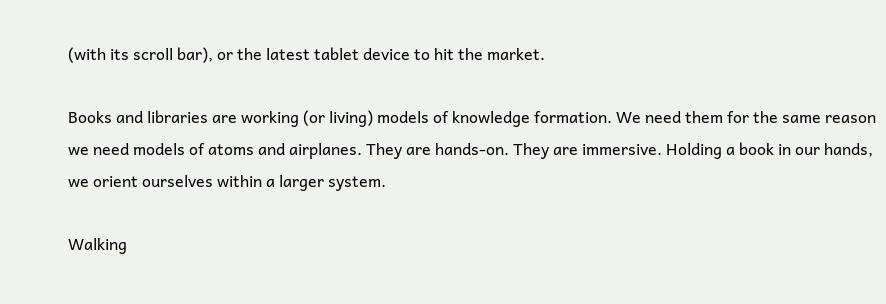(with its scroll bar), or the latest tablet device to hit the market.

Books and libraries are working (or living) models of knowledge formation. We need them for the same reason we need models of atoms and airplanes. They are hands-on. They are immersive. Holding a book in our hands, we orient ourselves within a larger system.

Walking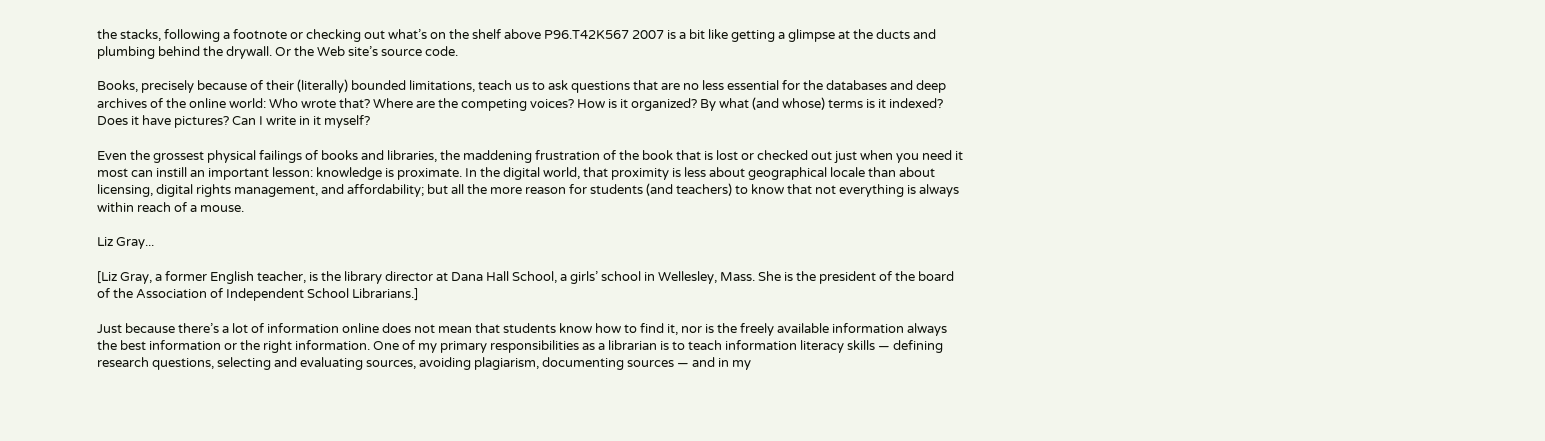the stacks, following a footnote or checking out what’s on the shelf above P96.T42K567 2007 is a bit like getting a glimpse at the ducts and plumbing behind the drywall. Or the Web site’s source code.

Books, precisely because of their (literally) bounded limitations, teach us to ask questions that are no less essential for the databases and deep archives of the online world: Who wrote that? Where are the competing voices? How is it organized? By what (and whose) terms is it indexed? Does it have pictures? Can I write in it myself?

Even the grossest physical failings of books and libraries, the maddening frustration of the book that is lost or checked out just when you need it most can instill an important lesson: knowledge is proximate. In the digital world, that proximity is less about geographical locale than about licensing, digital rights management, and affordability; but all the more reason for students (and teachers) to know that not everything is always within reach of a mouse.

Liz Gray...

[Liz Gray, a former English teacher, is the library director at Dana Hall School, a girls’ school in Wellesley, Mass. She is the president of the board of the Association of Independent School Librarians.]

Just because there’s a lot of information online does not mean that students know how to find it, nor is the freely available information always the best information or the right information. One of my primary responsibilities as a librarian is to teach information literacy skills — defining research questions, selecting and evaluating sources, avoiding plagiarism, documenting sources — and in my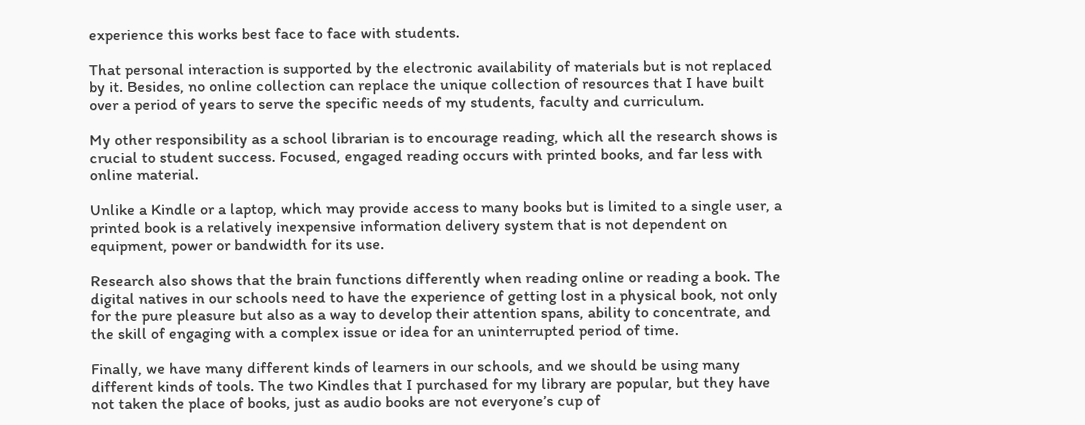experience this works best face to face with students.

That personal interaction is supported by the electronic availability of materials but is not replaced by it. Besides, no online collection can replace the unique collection of resources that I have built over a period of years to serve the specific needs of my students, faculty and curriculum.

My other responsibility as a school librarian is to encourage reading, which all the research shows is crucial to student success. Focused, engaged reading occurs with printed books, and far less with online material.

Unlike a Kindle or a laptop, which may provide access to many books but is limited to a single user, a printed book is a relatively inexpensive information delivery system that is not dependent on equipment, power or bandwidth for its use.

Research also shows that the brain functions differently when reading online or reading a book. The digital natives in our schools need to have the experience of getting lost in a physical book, not only for the pure pleasure but also as a way to develop their attention spans, ability to concentrate, and the skill of engaging with a complex issue or idea for an uninterrupted period of time.

Finally, we have many different kinds of learners in our schools, and we should be using many different kinds of tools. The two Kindles that I purchased for my library are popular, but they have not taken the place of books, just as audio books are not everyone’s cup of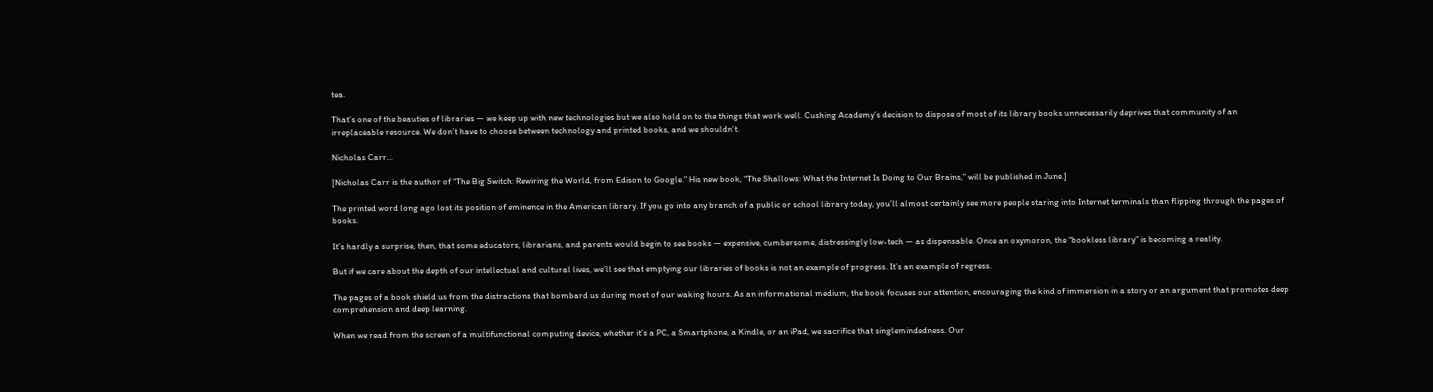tea.

That’s one of the beauties of libraries — we keep up with new technologies but we also hold on to the things that work well. Cushing Academy’s decision to dispose of most of its library books unnecessarily deprives that community of an irreplaceable resource. We don’t have to choose between technology and printed books, and we shouldn’t.

Nicholas Carr...

[Nicholas Carr is the author of “The Big Switch: Rewiring the World, from Edison to Google.” His new book, “The Shallows: What the Internet Is Doing to Our Brains,” will be published in June.]

The printed word long ago lost its position of eminence in the American library. If you go into any branch of a public or school library today, you’ll almost certainly see more people staring into Internet terminals than flipping through the pages of books.

It’s hardly a surprise, then, that some educators, librarians, and parents would begin to see books — expensive, cumbersome, distressingly low-tech — as dispensable. Once an oxymoron, the “bookless library” is becoming a reality.

But if we care about the depth of our intellectual and cultural lives, we’ll see that emptying our libraries of books is not an example of progress. It’s an example of regress.

The pages of a book shield us from the distractions that bombard us during most of our waking hours. As an informational medium, the book focuses our attention, encouraging the kind of immersion in a story or an argument that promotes deep comprehension and deep learning.

When we read from the screen of a multifunctional computing device, whether it’s a PC, a Smartphone, a Kindle, or an iPad, we sacrifice that singlemindedness. Our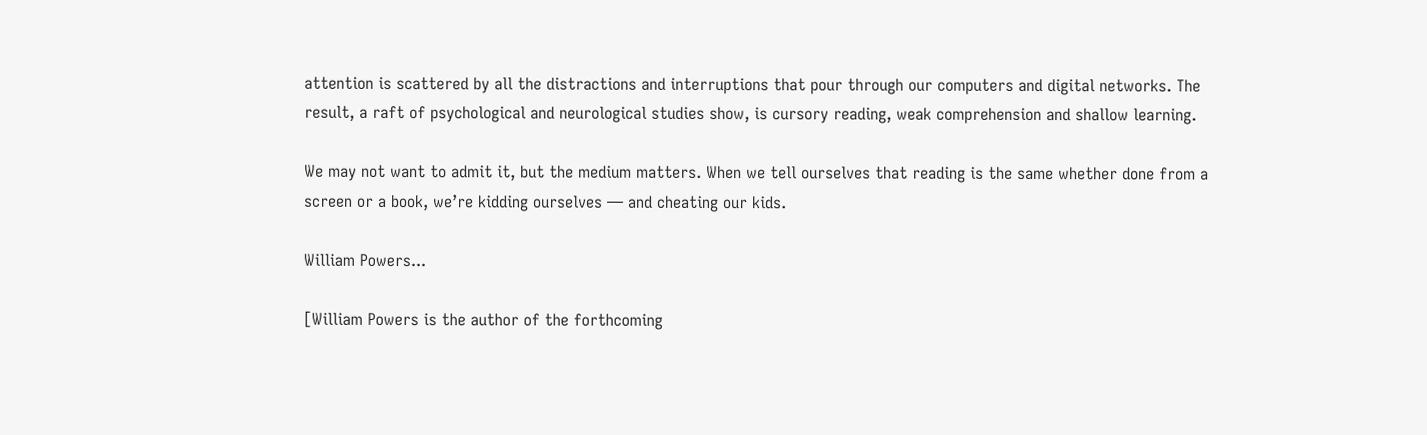attention is scattered by all the distractions and interruptions that pour through our computers and digital networks. The result, a raft of psychological and neurological studies show, is cursory reading, weak comprehension and shallow learning.

We may not want to admit it, but the medium matters. When we tell ourselves that reading is the same whether done from a screen or a book, we’re kidding ourselves — and cheating our kids.

William Powers...

[William Powers is the author of the forthcoming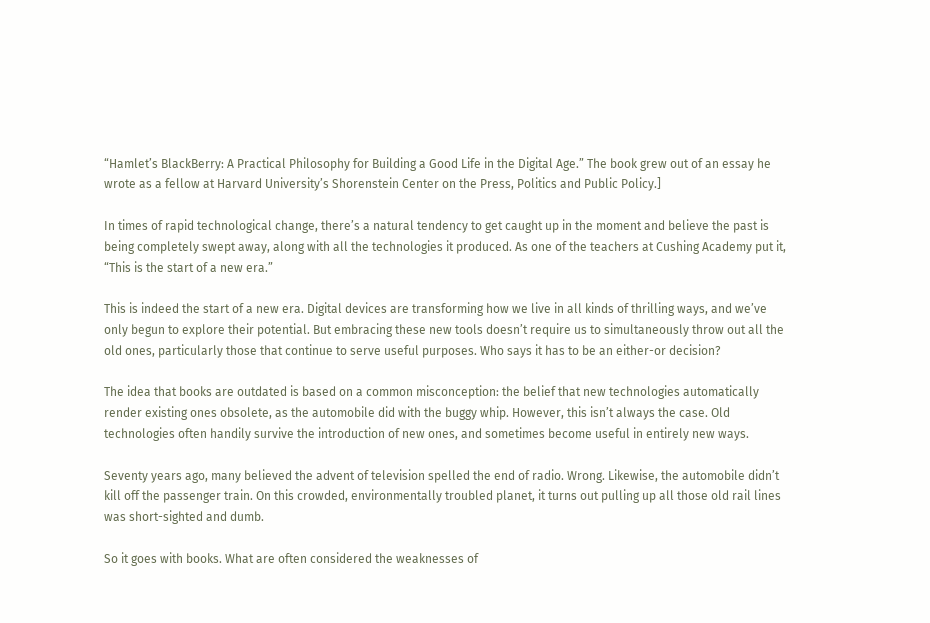“Hamlet’s BlackBerry: A Practical Philosophy for Building a Good Life in the Digital Age.” The book grew out of an essay he wrote as a fellow at Harvard University’s Shorenstein Center on the Press, Politics and Public Policy.]

In times of rapid technological change, there’s a natural tendency to get caught up in the moment and believe the past is being completely swept away, along with all the technologies it produced. As one of the teachers at Cushing Academy put it, “This is the start of a new era.”

This is indeed the start of a new era. Digital devices are transforming how we live in all kinds of thrilling ways, and we’ve only begun to explore their potential. But embracing these new tools doesn’t require us to simultaneously throw out all the old ones, particularly those that continue to serve useful purposes. Who says it has to be an either-or decision?

The idea that books are outdated is based on a common misconception: the belief that new technologies automatically render existing ones obsolete, as the automobile did with the buggy whip. However, this isn’t always the case. Old technologies often handily survive the introduction of new ones, and sometimes become useful in entirely new ways.

Seventy years ago, many believed the advent of television spelled the end of radio. Wrong. Likewise, the automobile didn’t kill off the passenger train. On this crowded, environmentally troubled planet, it turns out pulling up all those old rail lines was short-sighted and dumb.

So it goes with books. What are often considered the weaknesses of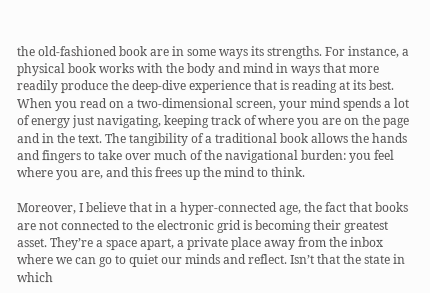the old-fashioned book are in some ways its strengths. For instance, a physical book works with the body and mind in ways that more readily produce the deep-dive experience that is reading at its best. When you read on a two-dimensional screen, your mind spends a lot of energy just navigating, keeping track of where you are on the page and in the text. The tangibility of a traditional book allows the hands and fingers to take over much of the navigational burden: you feel where you are, and this frees up the mind to think.

Moreover, I believe that in a hyper-connected age, the fact that books are not connected to the electronic grid is becoming their greatest asset. They’re a space apart, a private place away from the inbox where we can go to quiet our minds and reflect. Isn’t that the state in which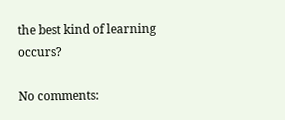the best kind of learning occurs?

No comments: